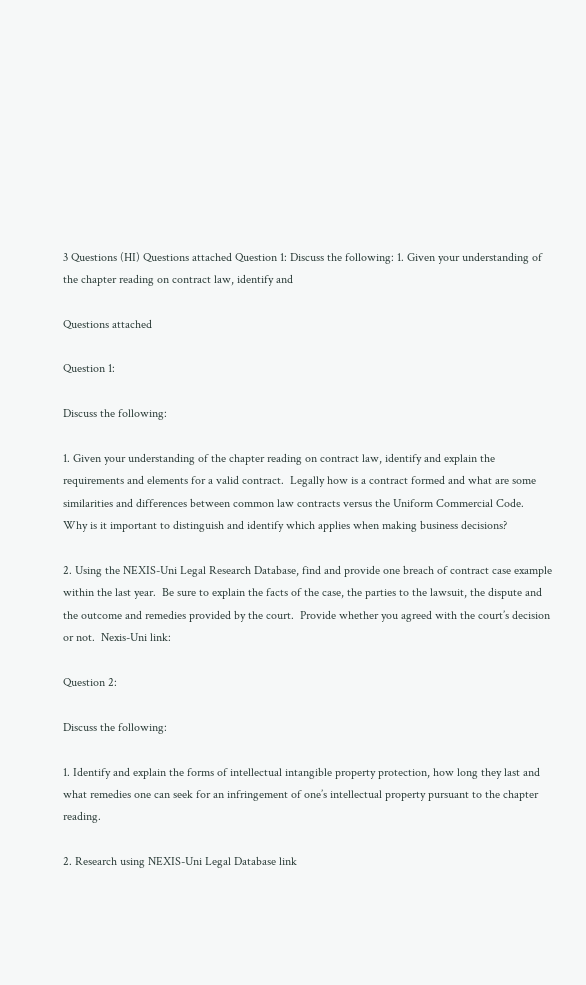3 Questions (HI) Questions attached Question 1: Discuss the following: 1. Given your understanding of the chapter reading on contract law, identify and

Questions attached

Question 1:

Discuss the following:

1. Given your understanding of the chapter reading on contract law, identify and explain the requirements and elements for a valid contract.  Legally how is a contract formed and what are some similarities and differences between common law contracts versus the Uniform Commercial Code.  Why is it important to distinguish and identify which applies when making business decisions?

2. Using the NEXIS-Uni Legal Research Database, find and provide one breach of contract case example within the last year.  Be sure to explain the facts of the case, the parties to the lawsuit, the dispute and the outcome and remedies provided by the court.  Provide whether you agreed with the court’s decision or not.  Nexis-Uni link:

Question 2:

Discuss the following:

1. Identify and explain the forms of intellectual intangible property protection, how long they last and what remedies one can seek for an infringement of one’s intellectual property pursuant to the chapter reading.

2. Research using NEXIS-Uni Legal Database link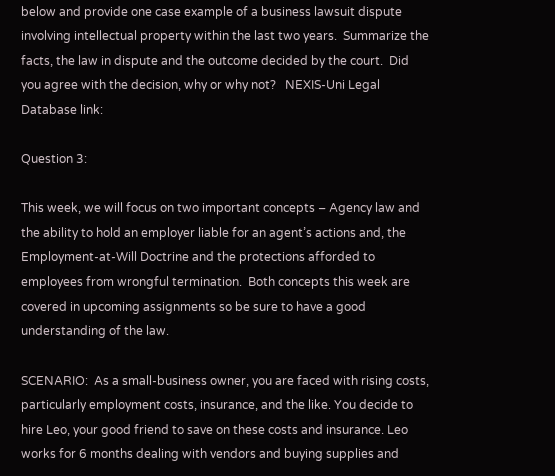below and provide one case example of a business lawsuit dispute involving intellectual property within the last two years.  Summarize the facts, the law in dispute and the outcome decided by the court.  Did you agree with the decision, why or why not?   NEXIS-Uni Legal Database link:

Question 3:

This week, we will focus on two important concepts – Agency law and the ability to hold an employer liable for an agent’s actions and, the Employment-at-Will Doctrine and the protections afforded to employees from wrongful termination.  Both concepts this week are covered in upcoming assignments so be sure to have a good understanding of the law.

SCENARIO:  As a small-business owner, you are faced with rising costs, particularly employment costs, insurance, and the like. You decide to hire Leo, your good friend to save on these costs and insurance. Leo works for 6 months dealing with vendors and buying supplies and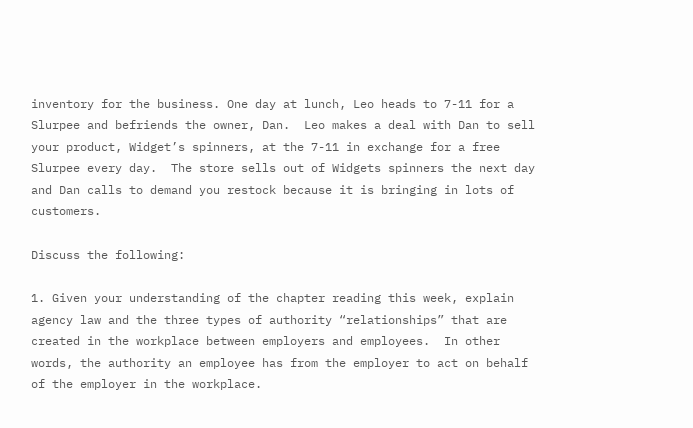inventory for the business. One day at lunch, Leo heads to 7-11 for a Slurpee and befriends the owner, Dan.  Leo makes a deal with Dan to sell your product, Widget’s spinners, at the 7-11 in exchange for a free Slurpee every day.  The store sells out of Widgets spinners the next day and Dan calls to demand you restock because it is bringing in lots of customers.

Discuss the following:

1. Given your understanding of the chapter reading this week, explain agency law and the three types of authority “relationships” that are created in the workplace between employers and employees.  In other words, the authority an employee has from the employer to act on behalf of the employer in the workplace.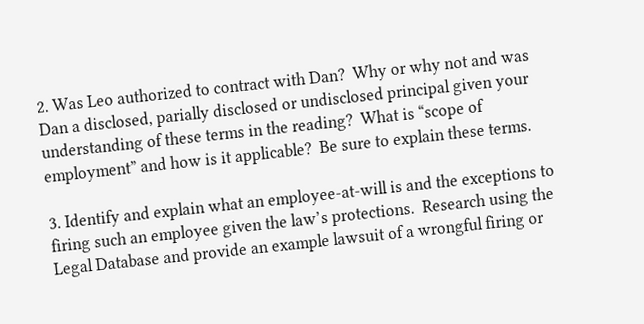2. Was Leo authorized to contract with Dan?  Why or why not and was Dan a disclosed, parially disclosed or undisclosed principal given your understanding of these terms in the reading?  What is “scope of employment” and how is it applicable?  Be sure to explain these terms.

3. Identify and explain what an employee-at-will is and the exceptions to firing such an employee given the law’s protections.  Research using the Legal Database and provide an example lawsuit of a wrongful firing or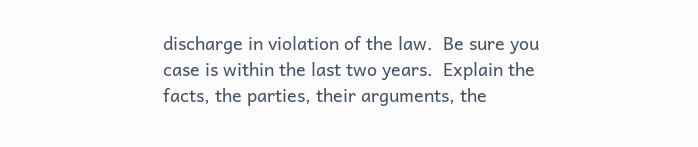discharge in violation of the law.  Be sure you case is within the last two years.  Explain the facts, the parties, their arguments, the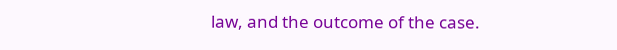law, and the outcome of the case.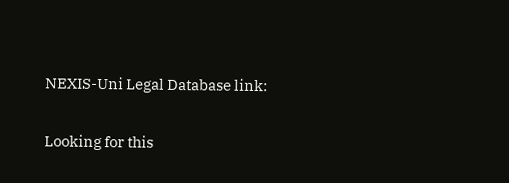NEXIS-Uni Legal Database link:

Looking for this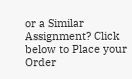or a Similar Assignment? Click below to Place your Order